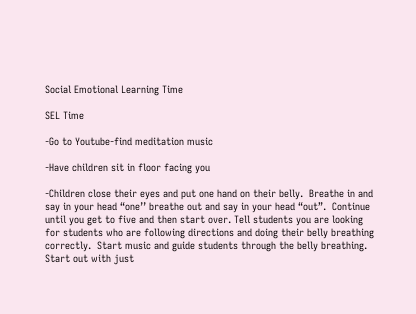Social Emotional Learning Time

SEL Time

-Go to Youtube-find meditation music

-Have children sit in floor facing you

-Children close their eyes and put one hand on their belly.  Breathe in and say in your head “one’’ breathe out and say in your head “out”.  Continue until you get to five and then start over. Tell students you are looking for students who are following directions and doing their belly breathing correctly.  Start music and guide students through the belly breathing.  Start out with just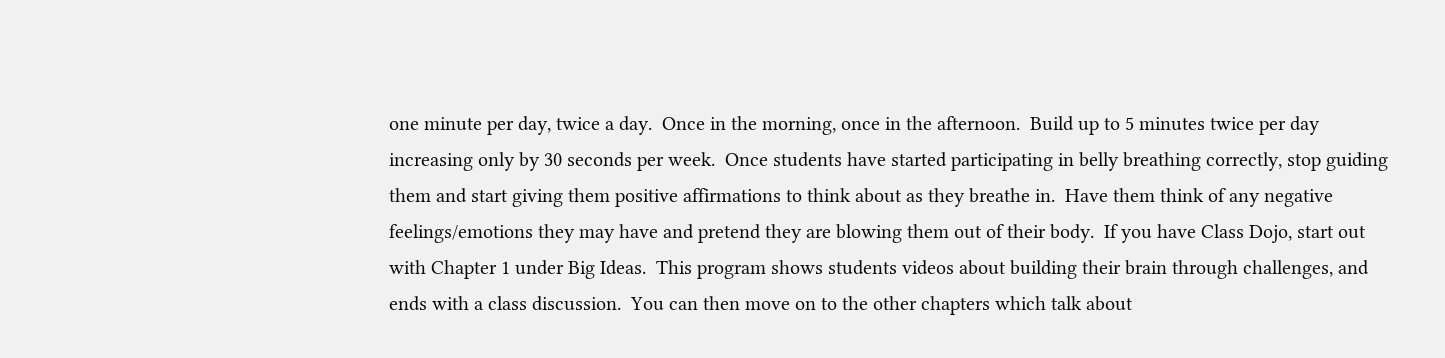one minute per day, twice a day.  Once in the morning, once in the afternoon.  Build up to 5 minutes twice per day increasing only by 30 seconds per week.  Once students have started participating in belly breathing correctly, stop guiding them and start giving them positive affirmations to think about as they breathe in.  Have them think of any negative feelings/emotions they may have and pretend they are blowing them out of their body.  If you have Class Dojo, start out with Chapter 1 under Big Ideas.  This program shows students videos about building their brain through challenges, and ends with a class discussion.  You can then move on to the other chapters which talk about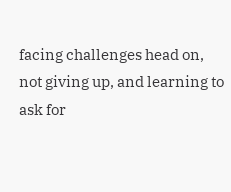facing challenges head on, not giving up, and learning to ask for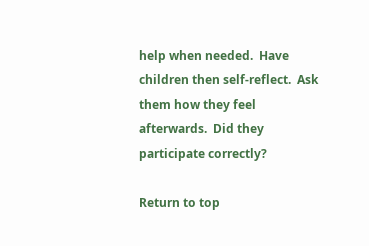help when needed.  Have children then self-reflect.  Ask them how they feel afterwards.  Did they participate correctly?

Return to top